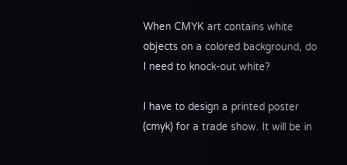When CMYK art contains white objects on a colored background, do I need to knock-out white?

I have to design a printed poster (cmyk) for a trade show. It will be in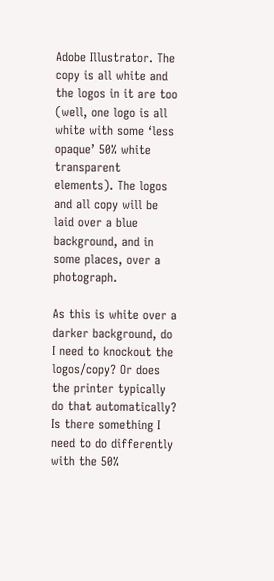Adobe Illustrator. The copy is all white and the logos in it are too (well, one logo is all white with some ‘less opaque’ 50% white transparent elements). The logos and all copy will be laid over a blue background, and in some places, over a photograph.

As this is white over a darker background, do I need to knockout the logos/copy? Or does the printer typically do that automatically? Is there something I need to do differently with the 50%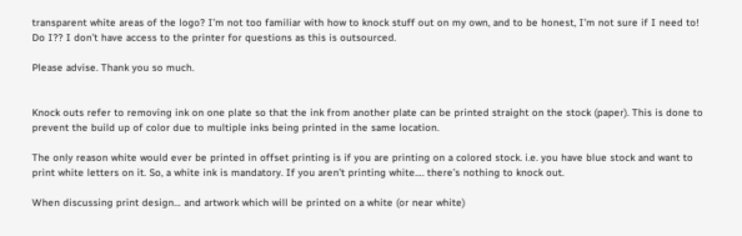transparent white areas of the logo? I’m not too familiar with how to knock stuff out on my own, and to be honest, I’m not sure if I need to! Do I?? I don’t have access to the printer for questions as this is outsourced.

Please advise. Thank you so much.


Knock outs refer to removing ink on one plate so that the ink from another plate can be printed straight on the stock (paper). This is done to prevent the build up of color due to multiple inks being printed in the same location.

The only reason white would ever be printed in offset printing is if you are printing on a colored stock. i.e. you have blue stock and want to print white letters on it. So, a white ink is mandatory. If you aren’t printing white…. there’s nothing to knock out.

When discussing print design… and artwork which will be printed on a white (or near white)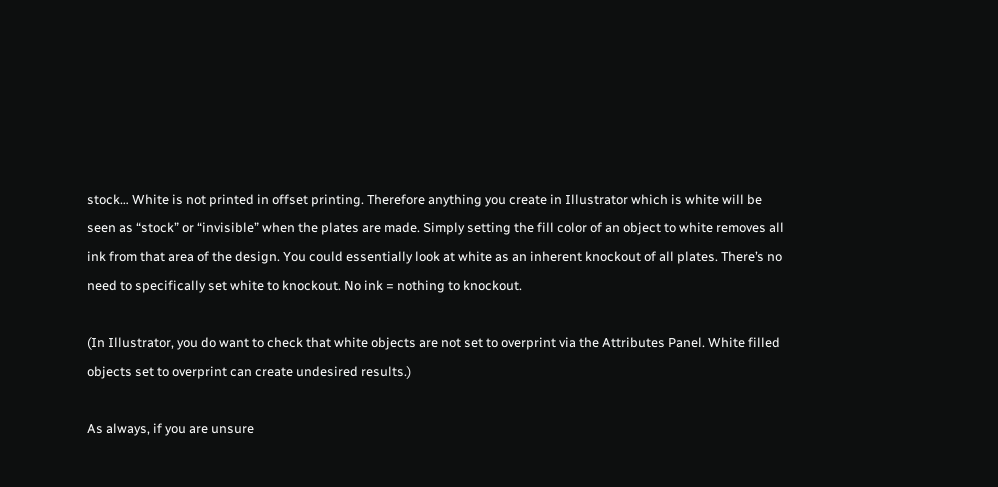stock… White is not printed in offset printing. Therefore anything you create in Illustrator which is white will be seen as “stock” or “invisible” when the plates are made. Simply setting the fill color of an object to white removes all ink from that area of the design. You could essentially look at white as an inherent knockout of all plates. There’s no need to specifically set white to knockout. No ink = nothing to knockout.

(In Illustrator, you do want to check that white objects are not set to overprint via the Attributes Panel. White filled objects set to overprint can create undesired results.)

As always, if you are unsure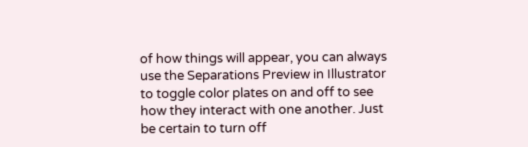of how things will appear, you can always use the Separations Preview in Illustrator to toggle color plates on and off to see how they interact with one another. Just be certain to turn off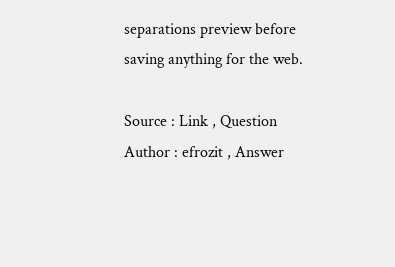separations preview before saving anything for the web.

Source : Link , Question Author : efrozit , Answer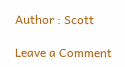Author : Scott

Leave a Comment